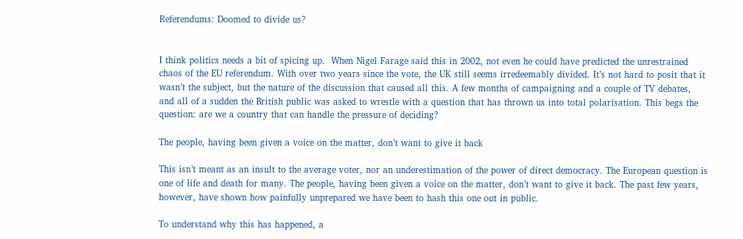Referendums: Doomed to divide us?


I think politics needs a bit of spicing up.  When Nigel Farage said this in 2002, not even he could have predicted the unrestrained chaos of the EU referendum. With over two years since the vote, the UK still seems irredeemably divided. It’s not hard to posit that it wasn’t the subject, but the nature of the discussion that caused all this. A few months of campaigning and a couple of TV debates, and all of a sudden the British public was asked to wrestle with a question that has thrown us into total polarisation. This begs the question: are we a country that can handle the pressure of deciding?

The people, having been given a voice on the matter, don’t want to give it back

This isn’t meant as an insult to the average voter, nor an underestimation of the power of direct democracy. The European question is one of life and death for many. The people, having been given a voice on the matter, don’t want to give it back. The past few years, however, have shown how painfully unprepared we have been to hash this one out in public.

To understand why this has happened, a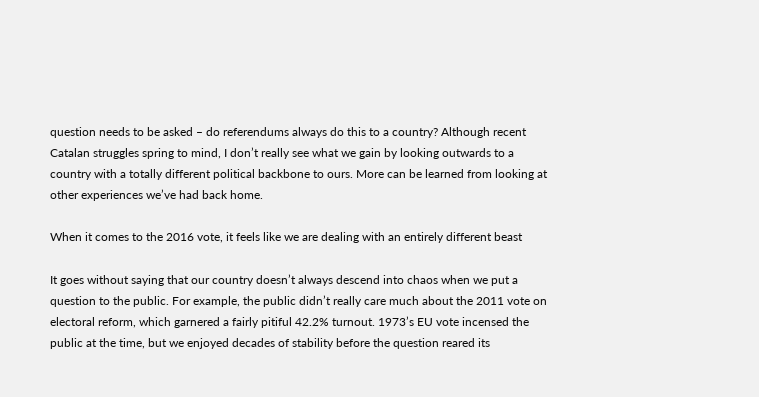question needs to be asked – do referendums always do this to a country? Although recent Catalan struggles spring to mind, I don’t really see what we gain by looking outwards to a country with a totally different political backbone to ours. More can be learned from looking at other experiences we’ve had back home.

When it comes to the 2016 vote, it feels like we are dealing with an entirely different beast

It goes without saying that our country doesn’t always descend into chaos when we put a question to the public. For example, the public didn’t really care much about the 2011 vote on electoral reform, which garnered a fairly pitiful 42.2% turnout. 1973’s EU vote incensed the public at the time, but we enjoyed decades of stability before the question reared its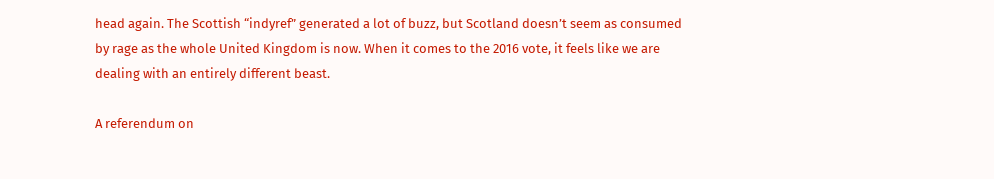head again. The Scottish “indyref” generated a lot of buzz, but Scotland doesn’t seem as consumed by rage as the whole United Kingdom is now. When it comes to the 2016 vote, it feels like we are dealing with an entirely different beast.

A referendum on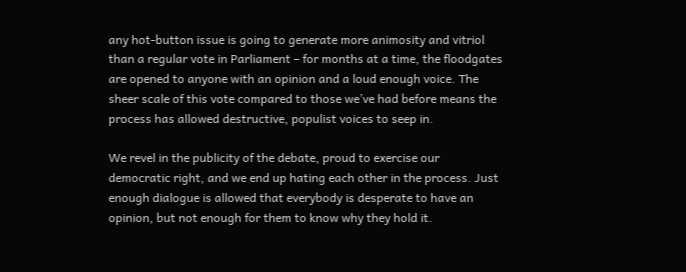any hot-button issue is going to generate more animosity and vitriol than a regular vote in Parliament – for months at a time, the floodgates are opened to anyone with an opinion and a loud enough voice. The sheer scale of this vote compared to those we’ve had before means the process has allowed destructive, populist voices to seep in.

We revel in the publicity of the debate, proud to exercise our democratic right, and we end up hating each other in the process. Just enough dialogue is allowed that everybody is desperate to have an opinion, but not enough for them to know why they hold it.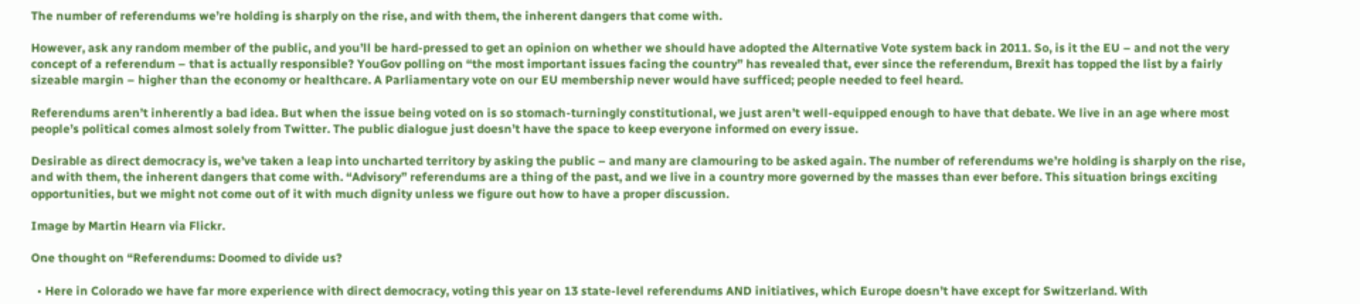The number of referendums we’re holding is sharply on the rise, and with them, the inherent dangers that come with.

However, ask any random member of the public, and you’ll be hard-pressed to get an opinion on whether we should have adopted the Alternative Vote system back in 2011. So, is it the EU – and not the very concept of a referendum – that is actually responsible? YouGov polling on “the most important issues facing the country” has revealed that, ever since the referendum, Brexit has topped the list by a fairly sizeable margin – higher than the economy or healthcare. A Parliamentary vote on our EU membership never would have sufficed; people needed to feel heard.

Referendums aren’t inherently a bad idea. But when the issue being voted on is so stomach-turningly constitutional, we just aren’t well-equipped enough to have that debate. We live in an age where most people’s political comes almost solely from Twitter. The public dialogue just doesn’t have the space to keep everyone informed on every issue.

Desirable as direct democracy is, we’ve taken a leap into uncharted territory by asking the public – and many are clamouring to be asked again. The number of referendums we’re holding is sharply on the rise, and with them, the inherent dangers that come with. “Advisory” referendums are a thing of the past, and we live in a country more governed by the masses than ever before. This situation brings exciting opportunities, but we might not come out of it with much dignity unless we figure out how to have a proper discussion.

Image by Martin Hearn via Flickr.

One thought on “Referendums: Doomed to divide us?

  • Here in Colorado we have far more experience with direct democracy, voting this year on 13 state-level referendums AND initiatives, which Europe doesn’t have except for Switzerland. With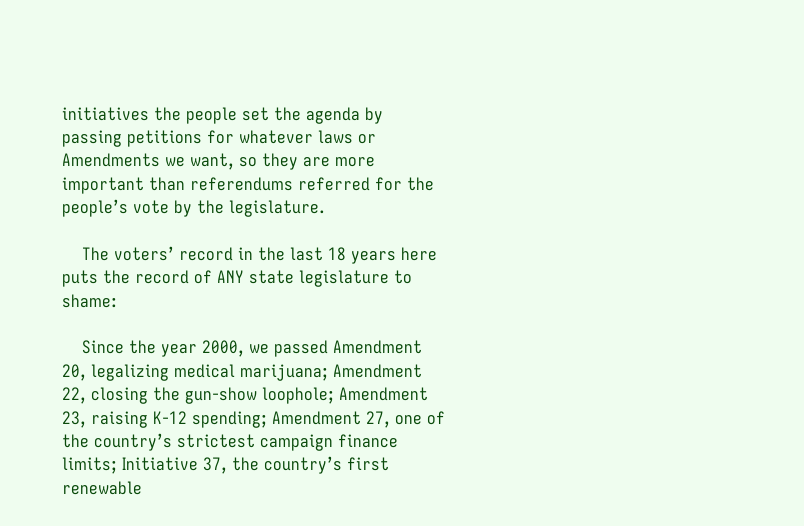initiatives the people set the agenda by passing petitions for whatever laws or Amendments we want, so they are more important than referendums referred for the people’s vote by the legislature.

    The voters’ record in the last 18 years here puts the record of ANY state legislature to shame:

    Since the year 2000, we passed Amendment 20, legalizing medical marijuana; Amendment 22, closing the gun-show loophole; Amendment 23, raising K-12 spending; Amendment 27, one of the country’s strictest campaign finance limits; Initiative 37, the country’s first renewable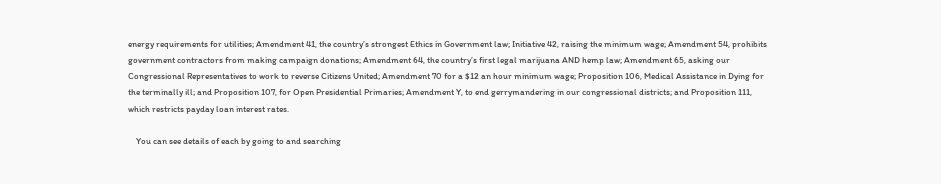energy requirements for utilities; Amendment 41, the country’s strongest Ethics in Government law; Initiative 42, raising the minimum wage; Amendment 54, prohibits government contractors from making campaign donations; Amendment 64, the country’s first legal marijuana AND hemp law; Amendment 65, asking our Congressional Representatives to work to reverse Citizens United; Amendment 70 for a $12 an hour minimum wage; Proposition 106, Medical Assistance in Dying for the terminally ill; and Proposition 107, for Open Presidential Primaries; Amendment Y, to end gerrymandering in our congressional districts; and Proposition 111, which restricts payday loan interest rates.

    You can see details of each by going to and searching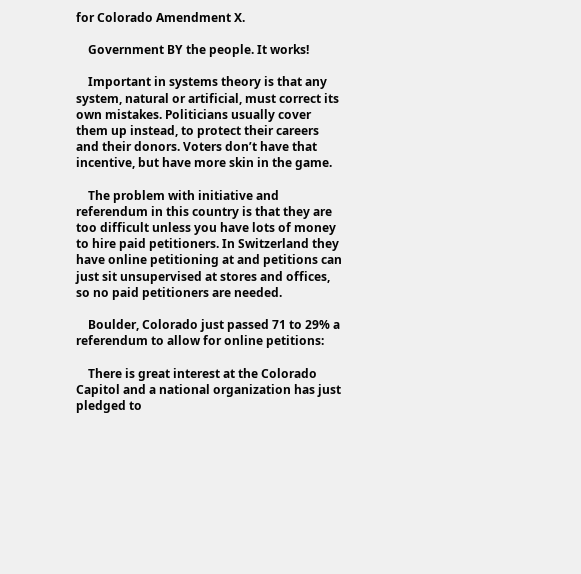for Colorado Amendment X.

    Government BY the people. It works!

    Important in systems theory is that any system, natural or artificial, must correct its own mistakes. Politicians usually cover them up instead, to protect their careers and their donors. Voters don’t have that incentive, but have more skin in the game.

    The problem with initiative and referendum in this country is that they are too difficult unless you have lots of money to hire paid petitioners. In Switzerland they have online petitioning at and petitions can just sit unsupervised at stores and offices, so no paid petitioners are needed.

    Boulder, Colorado just passed 71 to 29% a referendum to allow for online petitions:

    There is great interest at the Colorado Capitol and a national organization has just pledged to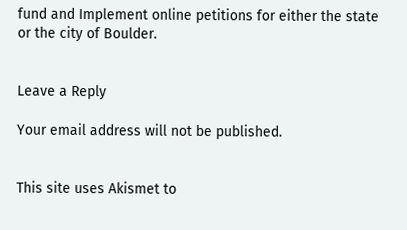fund and Implement online petitions for either the state or the city of Boulder.


Leave a Reply

Your email address will not be published.


This site uses Akismet to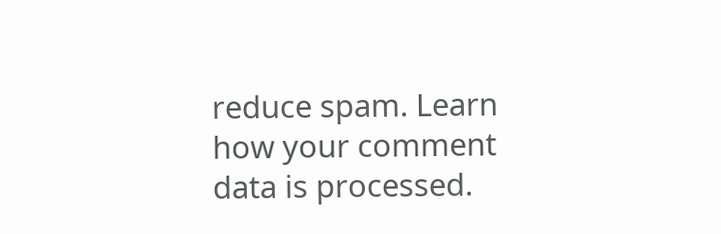reduce spam. Learn how your comment data is processed.